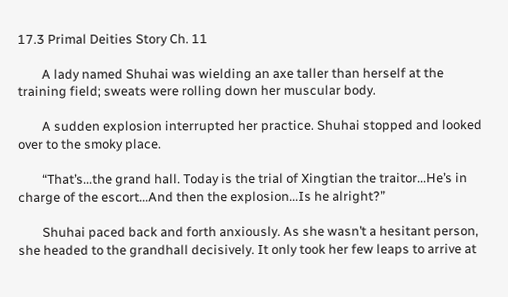17.3 Primal Deities Story Ch. 11

        A lady named Shuhai was wielding an axe taller than herself at the training field; sweats were rolling down her muscular body.

        A sudden explosion interrupted her practice. Shuhai stopped and looked over to the smoky place.

        “That’s...the grand hall. Today is the trial of Xingtian the traitor...He’s in charge of the escort...And then the explosion...Is he alright?”

        Shuhai paced back and forth anxiously. As she wasn’t a hesitant person, she headed to the grandhall decisively. It only took her few leaps to arrive at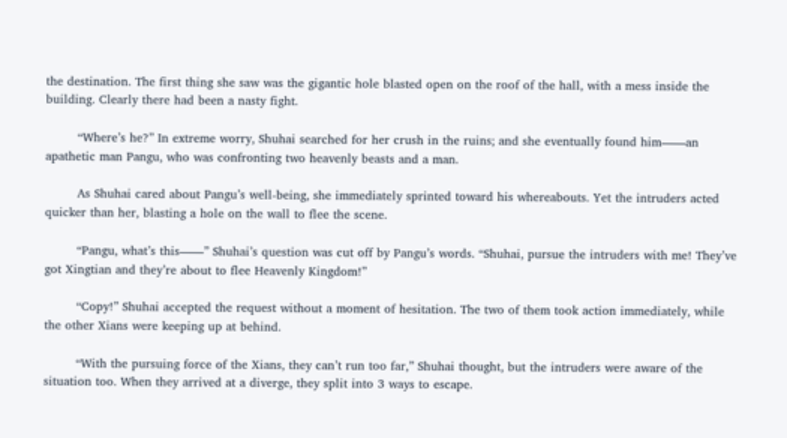the destination. The first thing she saw was the gigantic hole blasted open on the roof of the hall, with a mess inside the building. Clearly there had been a nasty fight.

        “Where’s he?” In extreme worry, Shuhai searched for her crush in the ruins; and she eventually found him——an apathetic man Pangu, who was confronting two heavenly beasts and a man.

        As Shuhai cared about Pangu’s well-being, she immediately sprinted toward his whereabouts. Yet the intruders acted quicker than her, blasting a hole on the wall to flee the scene.

        “Pangu, what’s this——” Shuhai’s question was cut off by Pangu’s words. “Shuhai, pursue the intruders with me! They’ve got Xingtian and they’re about to flee Heavenly Kingdom!”

        “Copy!” Shuhai accepted the request without a moment of hesitation. The two of them took action immediately, while the other Xians were keeping up at behind.

        “With the pursuing force of the Xians, they can’t run too far,” Shuhai thought, but the intruders were aware of the situation too. When they arrived at a diverge, they split into 3 ways to escape.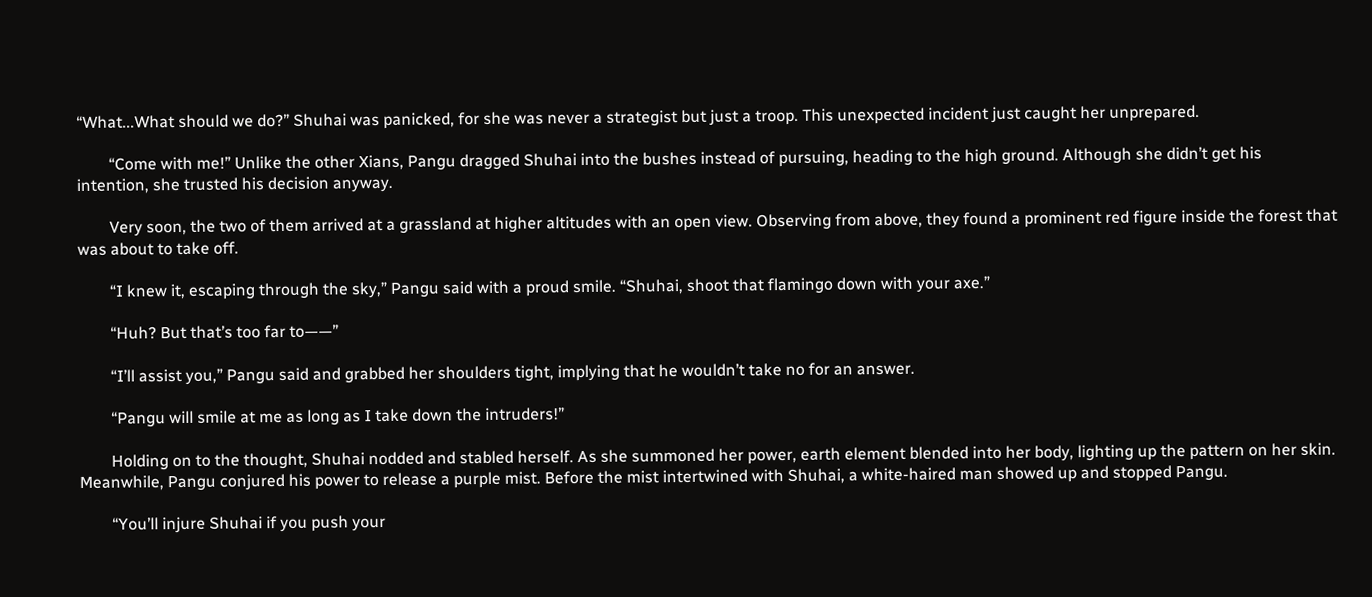“What...What should we do?” Shuhai was panicked, for she was never a strategist but just a troop. This unexpected incident just caught her unprepared.

        “Come with me!” Unlike the other Xians, Pangu dragged Shuhai into the bushes instead of pursuing, heading to the high ground. Although she didn’t get his intention, she trusted his decision anyway.

        Very soon, the two of them arrived at a grassland at higher altitudes with an open view. Observing from above, they found a prominent red figure inside the forest that was about to take off.

        “I knew it, escaping through the sky,” Pangu said with a proud smile. “Shuhai, shoot that flamingo down with your axe.”

        “Huh? But that’s too far to——”

        “I’ll assist you,” Pangu said and grabbed her shoulders tight, implying that he wouldn’t take no for an answer.

        “Pangu will smile at me as long as I take down the intruders!”

        Holding on to the thought, Shuhai nodded and stabled herself. As she summoned her power, earth element blended into her body, lighting up the pattern on her skin. Meanwhile, Pangu conjured his power to release a purple mist. Before the mist intertwined with Shuhai, a white-haired man showed up and stopped Pangu.

        “You’ll injure Shuhai if you push your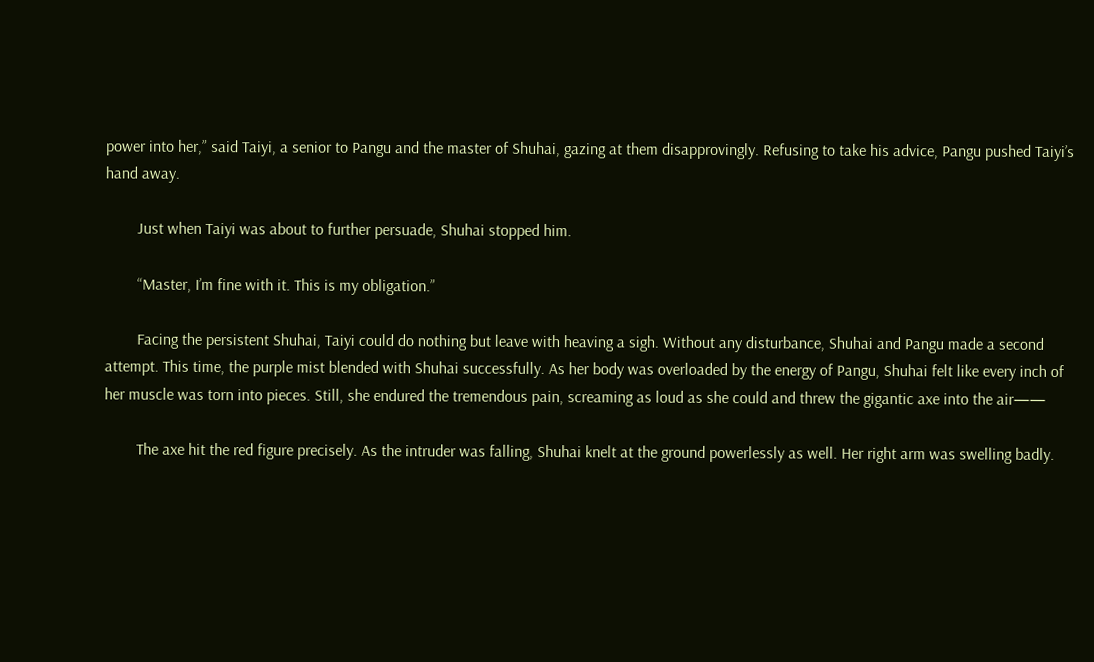power into her,” said Taiyi, a senior to Pangu and the master of Shuhai, gazing at them disapprovingly. Refusing to take his advice, Pangu pushed Taiyi’s hand away.

        Just when Taiyi was about to further persuade, Shuhai stopped him.

        “Master, I’m fine with it. This is my obligation.”

        Facing the persistent Shuhai, Taiyi could do nothing but leave with heaving a sigh. Without any disturbance, Shuhai and Pangu made a second attempt. This time, the purple mist blended with Shuhai successfully. As her body was overloaded by the energy of Pangu, Shuhai felt like every inch of her muscle was torn into pieces. Still, she endured the tremendous pain, screaming as loud as she could and threw the gigantic axe into the air——

        The axe hit the red figure precisely. As the intruder was falling, Shuhai knelt at the ground powerlessly as well. Her right arm was swelling badly.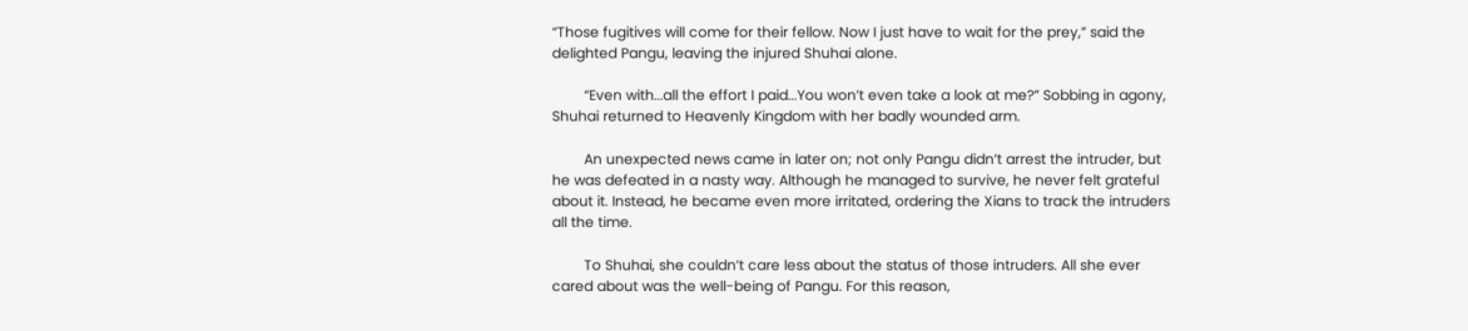“Those fugitives will come for their fellow. Now I just have to wait for the prey,” said the delighted Pangu, leaving the injured Shuhai alone.

        “Even with...all the effort I paid...You won’t even take a look at me?” Sobbing in agony, Shuhai returned to Heavenly Kingdom with her badly wounded arm.

        An unexpected news came in later on; not only Pangu didn’t arrest the intruder, but he was defeated in a nasty way. Although he managed to survive, he never felt grateful about it. Instead, he became even more irritated, ordering the Xians to track the intruders all the time.

        To Shuhai, she couldn’t care less about the status of those intruders. All she ever cared about was the well-being of Pangu. For this reason,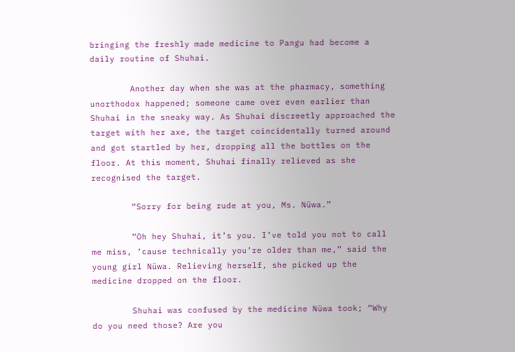bringing the freshly made medicine to Pangu had become a daily routine of Shuhai.

        Another day when she was at the pharmacy, something unorthodox happened; someone came over even earlier than Shuhai in the sneaky way. As Shuhai discreetly approached the target with her axe, the target coincidentally turned around and got startled by her, dropping all the bottles on the floor. At this moment, Shuhai finally relieved as she recognised the target.

        “Sorry for being rude at you, Ms. Nüwa.”

        “Oh hey Shuhai, it’s you. I’ve told you not to call me miss, ‘cause technically you’re older than me,” said the young girl Nüwa. Relieving herself, she picked up the medicine dropped on the floor.

        Shuhai was confused by the medicine Nüwa took; “Why do you need those? Are you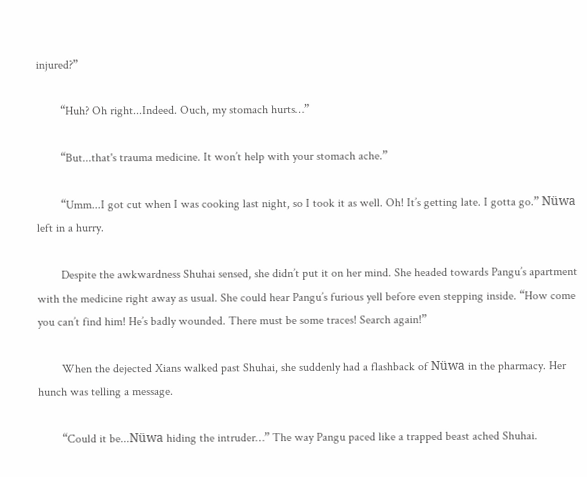injured?”

        “Huh? Oh right...Indeed. Ouch, my stomach hurts…”

        “But...that's trauma medicine. It won’t help with your stomach ache.”

        “Umm...I got cut when I was cooking last night, so I took it as well. Oh! It’s getting late. I gotta go.” Nüwa left in a hurry.

        Despite the awkwardness Shuhai sensed, she didn’t put it on her mind. She headed towards Pangu’s apartment with the medicine right away as usual. She could hear Pangu’s furious yell before even stepping inside. “How come you can’t find him! He’s badly wounded. There must be some traces! Search again!”

        When the dejected Xians walked past Shuhai, she suddenly had a flashback of Nüwa in the pharmacy. Her hunch was telling a message.

        “Could it be...Nüwa hiding the intruder…” The way Pangu paced like a trapped beast ached Shuhai.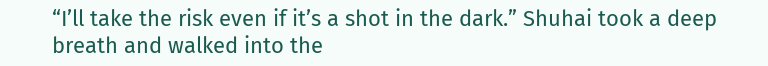“I’ll take the risk even if it’s a shot in the dark.” Shuhai took a deep breath and walked into the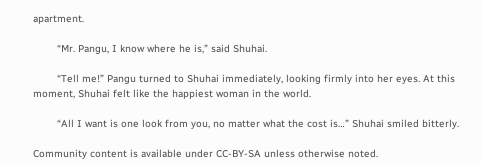apartment.

        “Mr. Pangu, I know where he is,” said Shuhai.

        “Tell me!” Pangu turned to Shuhai immediately, looking firmly into her eyes. At this moment, Shuhai felt like the happiest woman in the world.

        “All I want is one look from you, no matter what the cost is…” Shuhai smiled bitterly.

Community content is available under CC-BY-SA unless otherwise noted.